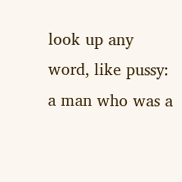look up any word, like pussy:
a man who was a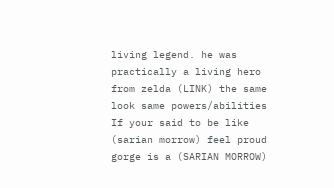living legend. he was practically a living hero from zelda (LINK) the same look same powers/abilities If your said to be like (sarian morrow) feel proud
gorge is a (SARIAN MORROW)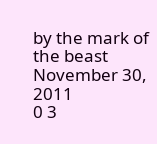by the mark of the beast November 30, 2011
0 3